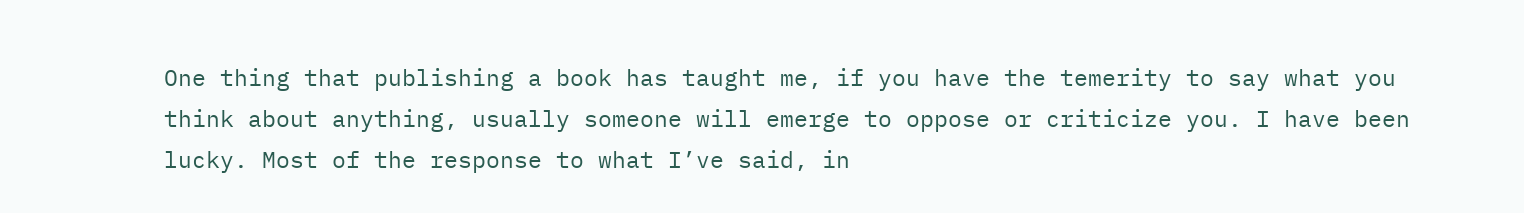One thing that publishing a book has taught me, if you have the temerity to say what you think about anything, usually someone will emerge to oppose or criticize you. I have been lucky. Most of the response to what I’ve said, in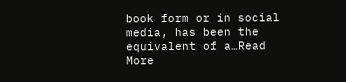book form or in social media, has been the equivalent of a…Read More